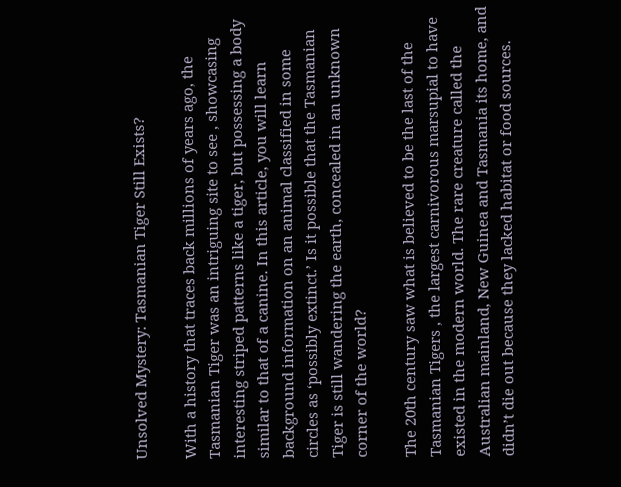Unsolved Mystery: Tasmanian Tiger Still Exists?

With a history that traces back millions of years ago, the Tasmanian Tiger was an intriguing site to see , showcasing interesting striped patterns like a tiger, but possessing a body similar to that of a canine. In this article, you will learn background information on an animal classified in some circles as ‘possibly extinct.’ Is it possible that the Tasmanian Tiger is still wandering the earth, concealed in an unknown corner of the world?

The 20th century saw what is believed to be the last of the Tasmanian Tigers , the largest carnivorous marsupial to have existed in the modern world. The rare creature called the Australian mainland, New Guinea and Tasmania its home, and didn’t die out because they lacked habitat or food sources.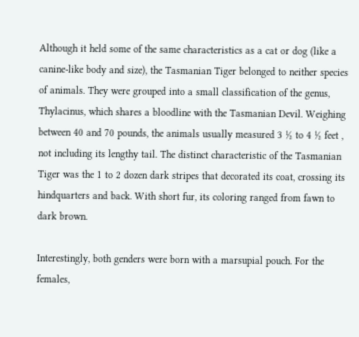Although it held some of the same characteristics as a cat or dog (like a canine-like body and size), the Tasmanian Tiger belonged to neither species of animals. They were grouped into a small classification of the genus, Thylacinus, which shares a bloodline with the Tasmanian Devil. Weighing between 40 and 70 pounds, the animals usually measured 3 ½ to 4 ½ feet , not including its lengthy tail. The distinct characteristic of the Tasmanian Tiger was the 1 to 2 dozen dark stripes that decorated its coat, crossing its hindquarters and back. With short fur, its coloring ranged from fawn to dark brown.

Interestingly, both genders were born with a marsupial pouch. For the females,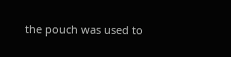the pouch was used to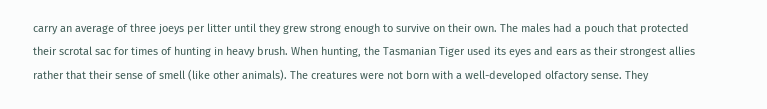carry an average of three joeys per litter until they grew strong enough to survive on their own. The males had a pouch that protected their scrotal sac for times of hunting in heavy brush. When hunting, the Tasmanian Tiger used its eyes and ears as their strongest allies rather that their sense of smell (like other animals). The creatures were not born with a well-developed olfactory sense. They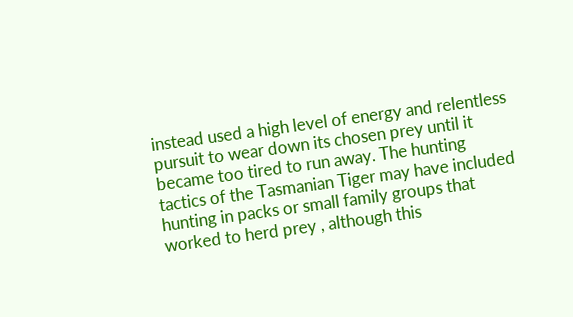instead used a high level of energy and relentless pursuit to wear down its chosen prey until it became too tired to run away. The hunting tactics of the Tasmanian Tiger may have included hunting in packs or small family groups that worked to herd prey , although this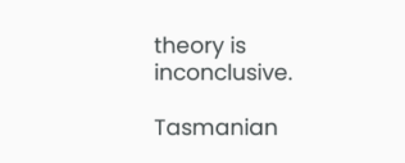theory is inconclusive.

Tasmanian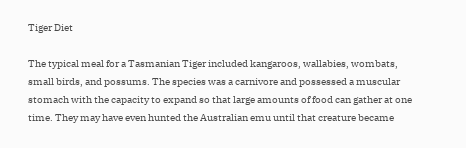Tiger Diet

The typical meal for a Tasmanian Tiger included kangaroos, wallabies, wombats, small birds, and possums. The species was a carnivore and possessed a muscular stomach with the capacity to expand so that large amounts of food can gather at one time. They may have even hunted the Australian emu until that creature became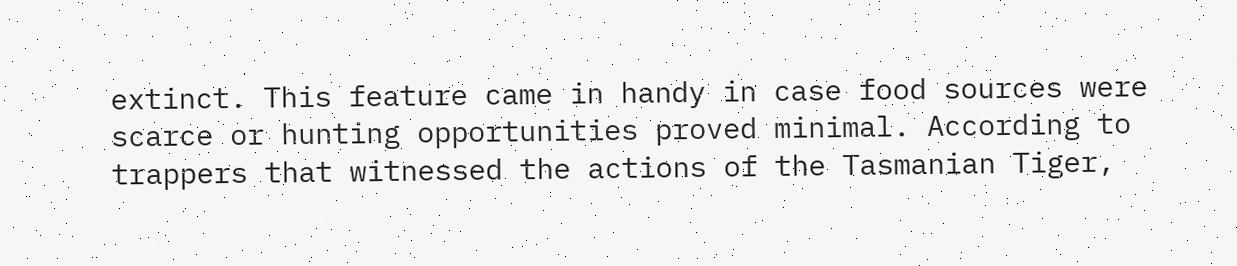extinct. This feature came in handy in case food sources were scarce or hunting opportunities proved minimal. According to trappers that witnessed the actions of the Tasmanian Tiger,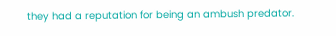they had a reputation for being an ambush predator.